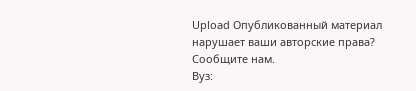Upload Опубликованный материал нарушает ваши авторские права? Сообщите нам.
Вуз: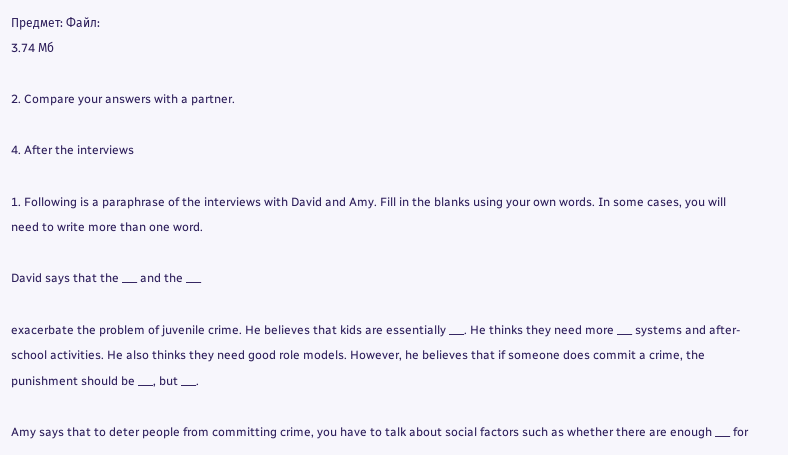Предмет: Файл:
3.74 Mб

2. Compare your answers with a partner.

4. After the interviews

1. Following is a paraphrase of the interviews with David and Amy. Fill in the blanks using your own words. In some cases, you will need to write more than one word.

David says that the ___ and the ___

exacerbate the problem of juvenile crime. He believes that kids are essentially ___. He thinks they need more ___ systems and after-school activities. He also thinks they need good role models. However, he believes that if someone does commit a crime, the punishment should be ___, but ___.

Amy says that to deter people from committing crime, you have to talk about social factors such as whether there are enough ___ for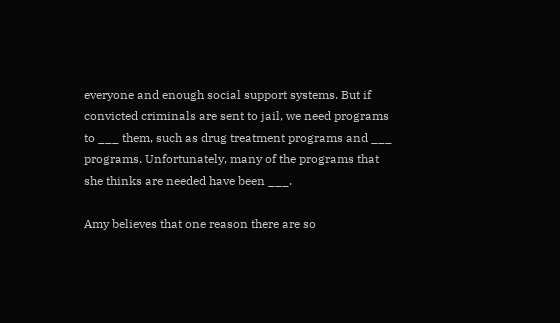everyone and enough social support systems. But if convicted criminals are sent to jail, we need programs to ___ them, such as drug treatment programs and ___ programs. Unfortunately, many of the programs that she thinks are needed have been ___.

Amy believes that one reason there are so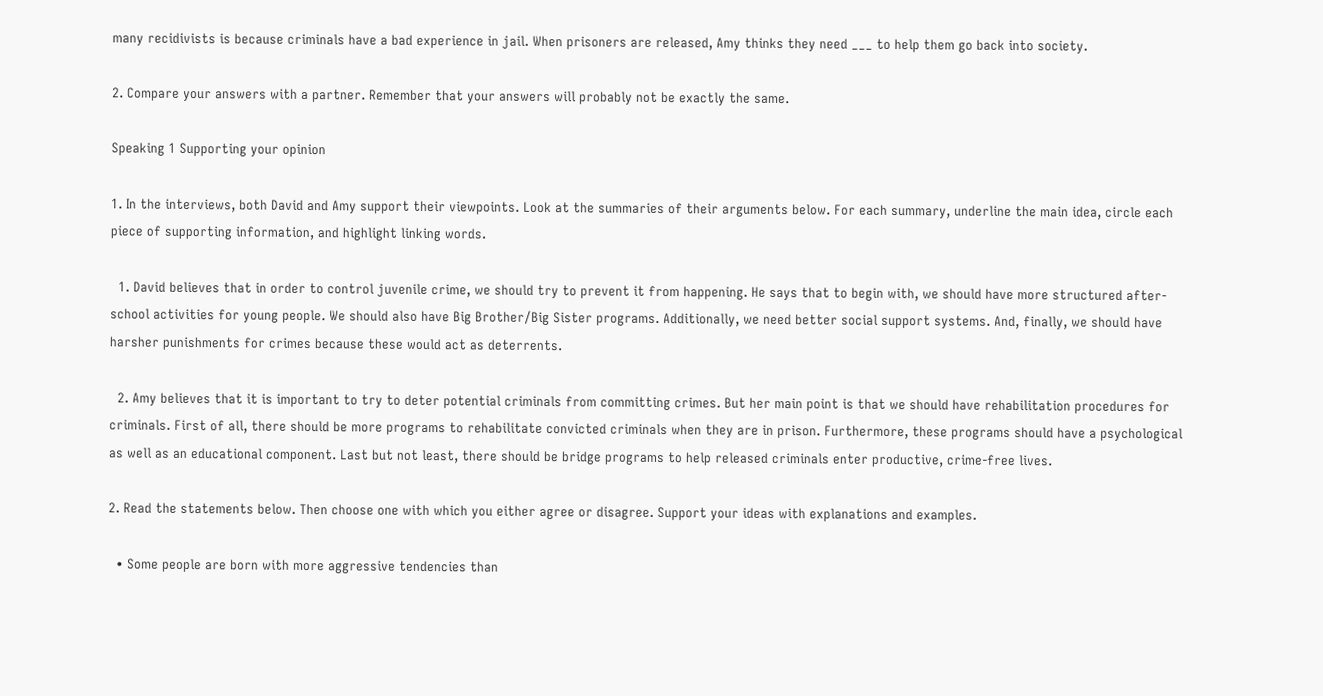many recidivists is because criminals have a bad experience in jail. When prisoners are released, Amy thinks they need ___ to help them go back into society.

2. Compare your answers with a partner. Remember that your answers will probably not be exactly the same.

Speaking 1 Supporting your opinion

1. In the interviews, both David and Amy support their viewpoints. Look at the summaries of their arguments below. For each summary, underline the main idea, circle each piece of supporting information, and highlight linking words.

  1. David believes that in order to control juvenile crime, we should try to prevent it from happening. He says that to begin with, we should have more structured after-school activities for young people. We should also have Big Brother/Big Sister programs. Additionally, we need better social support systems. And, finally, we should have harsher punishments for crimes because these would act as deterrents.

  2. Amy believes that it is important to try to deter potential criminals from committing crimes. But her main point is that we should have rehabilitation procedures for criminals. First of all, there should be more programs to rehabilitate convicted criminals when they are in prison. Furthermore, these programs should have a psychological as well as an educational component. Last but not least, there should be bridge programs to help released criminals enter productive, crime-free lives.

2. Read the statements below. Then choose one with which you either agree or disagree. Support your ideas with explanations and examples.

  • Some people are born with more aggressive tendencies than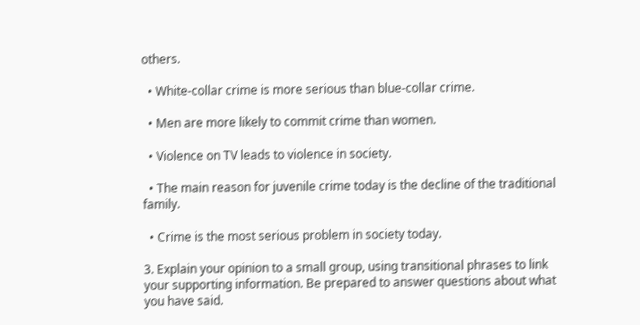others.

  • White-collar crime is more serious than blue-collar crime.

  • Men are more likely to commit crime than women.

  • Violence on TV leads to violence in society.

  • The main reason for juvenile crime today is the decline of the traditional family.

  • Crime is the most serious problem in society today.

3. Explain your opinion to a small group, using transitional phrases to link your supporting information. Be prepared to answer questions about what you have said.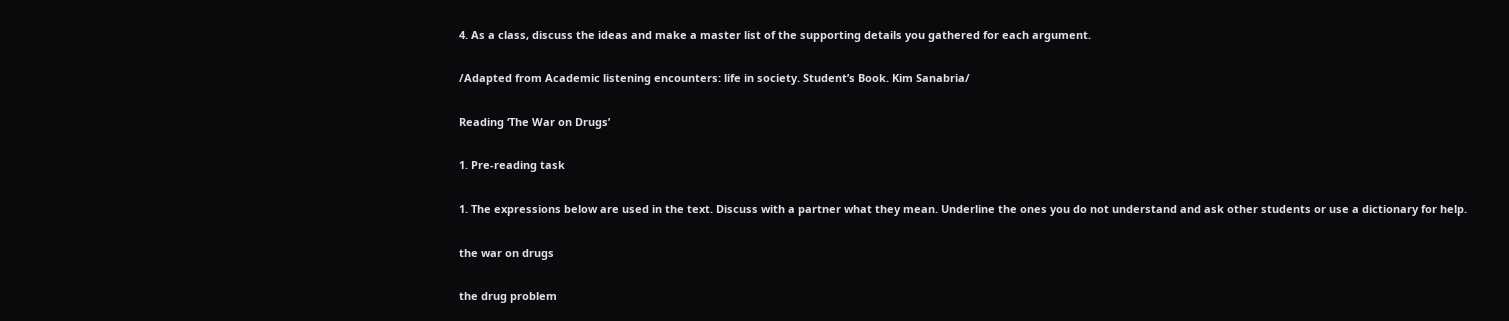4. As a class, discuss the ideas and make a master list of the supporting details you gathered for each argument.

/Adapted from Academic listening encounters: life in society. Student’s Book. Kim Sanabria/

Reading ‘The War on Drugs’

1. Pre-reading task

1. The expressions below are used in the text. Discuss with a partner what they mean. Underline the ones you do not understand and ask other students or use a dictionary for help.

the war on drugs

the drug problem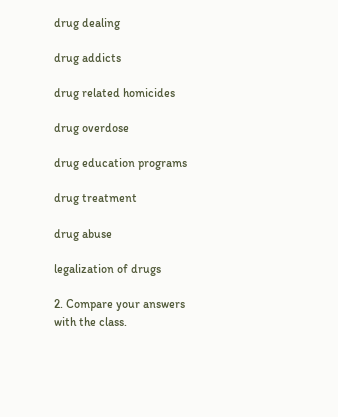drug dealing

drug addicts

drug related homicides

drug overdose

drug education programs

drug treatment

drug abuse

legalization of drugs

2. Compare your answers with the class.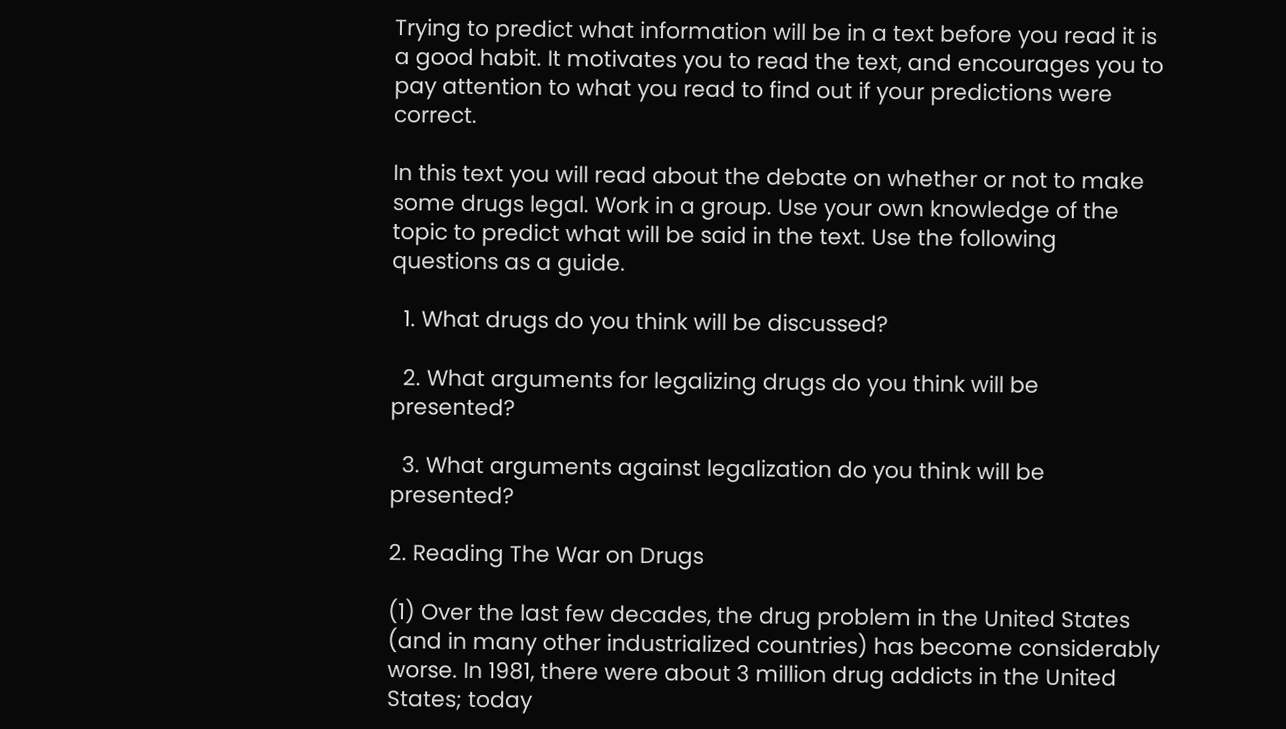Trying to predict what information will be in a text before you read it is a good habit. It motivates you to read the text, and encourages you to pay attention to what you read to find out if your predictions were correct.

In this text you will read about the debate on whether or not to make some drugs legal. Work in a group. Use your own knowledge of the topic to predict what will be said in the text. Use the following questions as a guide.

  1. What drugs do you think will be discussed?

  2. What arguments for legalizing drugs do you think will be presented?

  3. What arguments against legalization do you think will be presented?

2. Reading The War on Drugs

(1) Over the last few decades, the drug problem in the United States (and in many other industrialized countries) has become considerably worse. In 1981, there were about 3 million drug addicts in the United States; today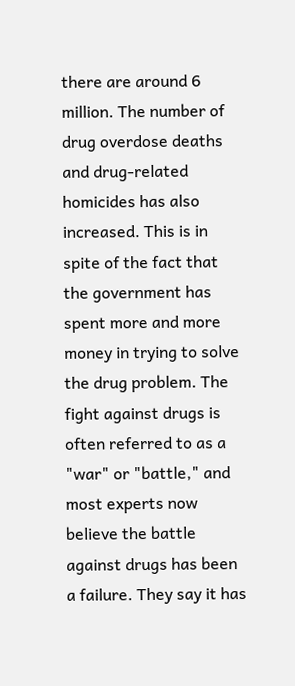there are around 6 million. The number of drug overdose deaths and drug-related homicides has also increased. This is in spite of the fact that the government has spent more and more money in trying to solve the drug problem. The fight against drugs is often referred to as a "war" or "battle," and most experts now believe the battle against drugs has been a failure. They say it has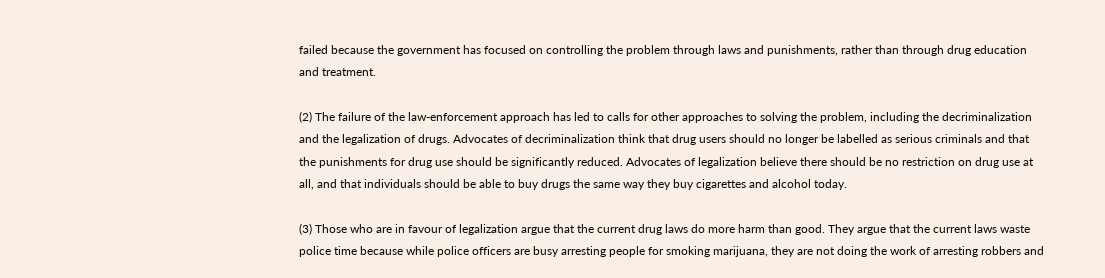failed because the government has focused on controlling the problem through laws and punishments, rather than through drug education and treatment.

(2) The failure of the law-enforcement approach has led to calls for other approaches to solving the problem, including the decriminalization and the legalization of drugs. Advocates of decriminalization think that drug users should no longer be labelled as serious criminals and that the punishments for drug use should be significantly reduced. Advocates of legalization believe there should be no restriction on drug use at all, and that individuals should be able to buy drugs the same way they buy cigarettes and alcohol today.

(3) Those who are in favour of legalization argue that the current drug laws do more harm than good. They argue that the current laws waste police time because while police officers are busy arresting people for smoking marijuana, they are not doing the work of arresting robbers and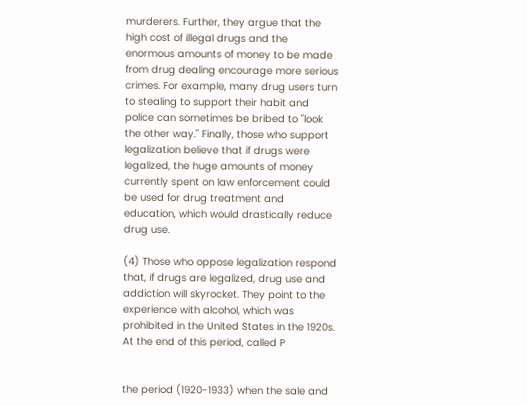murderers. Further, they argue that the high cost of illegal drugs and the enormous amounts of money to be made from drug dealing encourage more serious crimes. For example, many drug users turn to stealing to support their habit and police can sometimes be bribed to "look the other way." Finally, those who support legalization believe that if drugs were legalized, the huge amounts of money currently spent on law enforcement could be used for drug treatment and education, which would drastically reduce drug use.

(4) Those who oppose legalization respond that, if drugs are legalized, drug use and addiction will skyrocket. They point to the experience with alcohol, which was prohibited in the United States in the 1920s. At the end of this period, called P


the period (1920-1933) when the sale and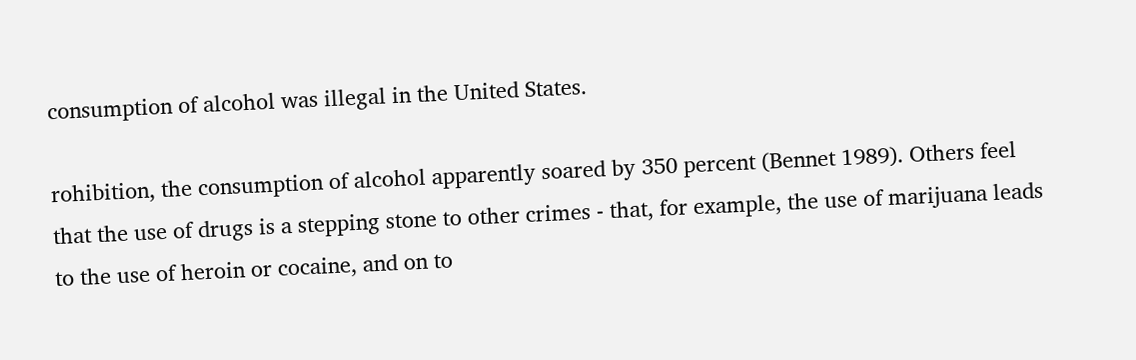consumption of alcohol was illegal in the United States.

rohibition, the consumption of alcohol apparently soared by 350 percent (Bennet 1989). Others feel that the use of drugs is a stepping stone to other crimes - that, for example, the use of marijuana leads to the use of heroin or cocaine, and on to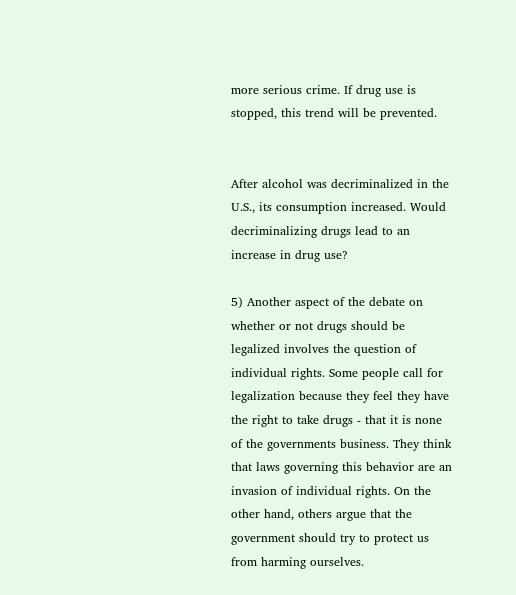more serious crime. If drug use is stopped, this trend will be prevented.


After alcohol was decriminalized in the U.S., its consumption increased. Would decriminalizing drugs lead to an increase in drug use?

5) Another aspect of the debate on whether or not drugs should be legalized involves the question of individual rights. Some people call for legalization because they feel they have the right to take drugs - that it is none of the governments business. They think that laws governing this behavior are an invasion of individual rights. On the other hand, others argue that the government should try to protect us from harming ourselves.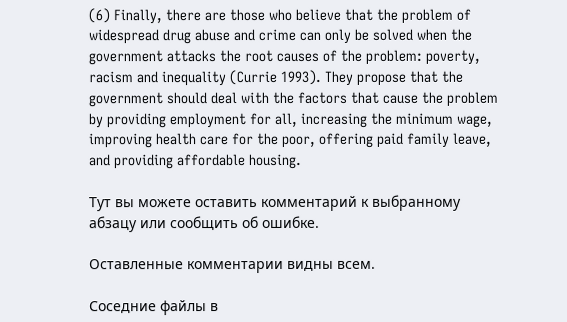(6) Finally, there are those who believe that the problem of widespread drug abuse and crime can only be solved when the government attacks the root causes of the problem: poverty, racism and inequality (Currie 1993). They propose that the government should deal with the factors that cause the problem by providing employment for all, increasing the minimum wage, improving health care for the poor, offering paid family leave, and providing affordable housing.

Тут вы можете оставить комментарий к выбранному абзацу или сообщить об ошибке.

Оставленные комментарии видны всем.

Соседние файлы в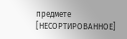предмете [НЕСОРТИРОВАННОЕ]